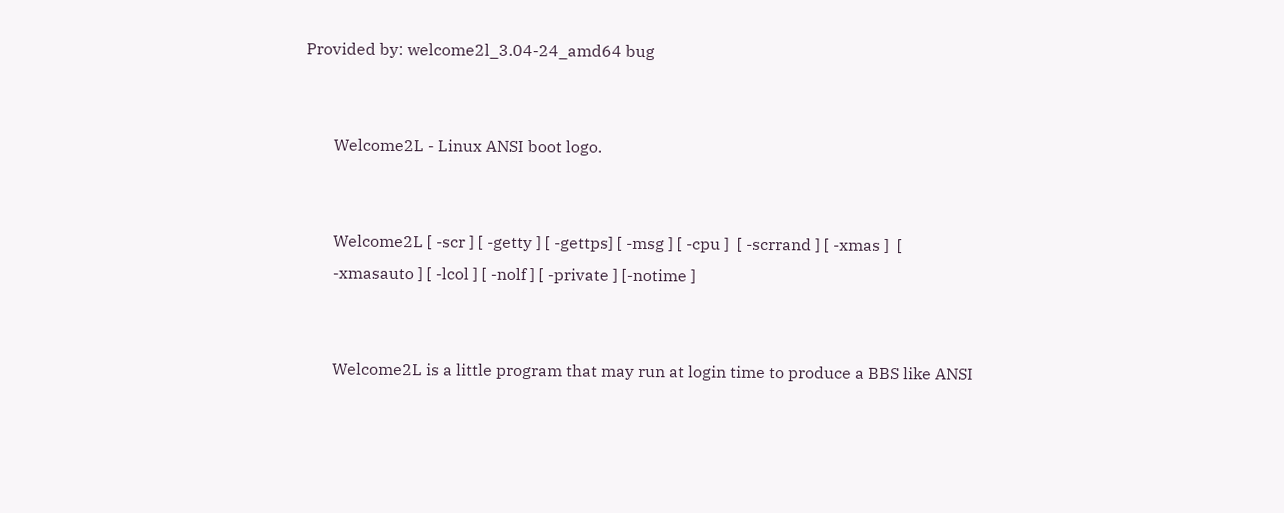Provided by: welcome2l_3.04-24_amd64 bug


       Welcome2L - Linux ANSI boot logo.


       Welcome2L [ -scr ] [ -getty ] [ -gettps] [ -msg ] [ -cpu ]  [ -scrrand ] [ -xmas ]  [
       -xmasauto ] [ -lcol ] [ -nolf ] [ -private ] [-notime ]


       Welcome2L is a little program that may run at login time to produce a BBS like ANSI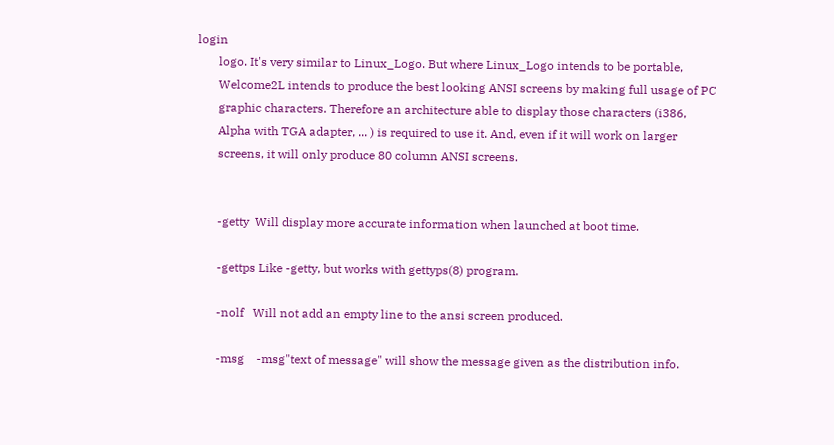login
       logo. It's very similar to Linux_Logo. But where Linux_Logo intends to be portable,
       Welcome2L intends to produce the best looking ANSI screens by making full usage of PC
       graphic characters. Therefore an architecture able to display those characters (i386,
       Alpha with TGA adapter, ... ) is required to use it. And, even if it will work on larger
       screens, it will only produce 80 column ANSI screens.


       -getty  Will display more accurate information when launched at boot time.

       -gettps Like -getty, but works with gettyps(8) program.

       -nolf   Will not add an empty line to the ansi screen produced.

       -msg    -msg"text of message" will show the message given as the distribution info.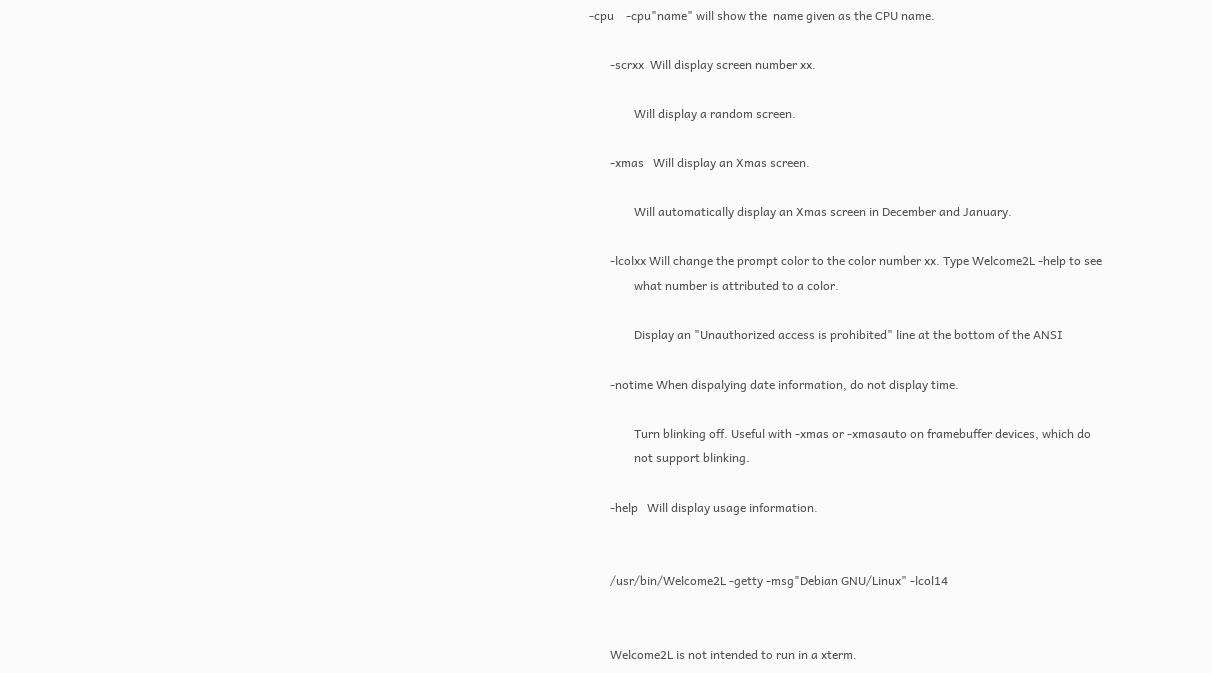-cpu    -cpu"name" will show the  name given as the CPU name.

       -scrxx  Will display screen number xx.

               Will display a random screen.

       -xmas   Will display an Xmas screen.

               Will automatically display an Xmas screen in December and January.

       -lcolxx Will change the prompt color to the color number xx. Type Welcome2L -help to see
               what number is attributed to a color.

               Display an "Unauthorized access is prohibited" line at the bottom of the ANSI

       -notime When dispalying date information, do not display time.

               Turn blinking off. Useful with -xmas or -xmasauto on framebuffer devices, which do
               not support blinking.

       -help   Will display usage information.


       /usr/bin/Welcome2L -getty -msg"Debian GNU/Linux" -lcol14


       Welcome2L is not intended to run in a xterm.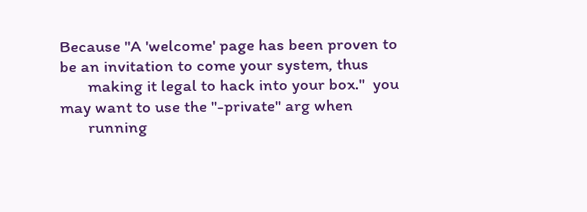Because "A 'welcome' page has been proven to be an invitation to come your system, thus
       making it legal to hack into your box."  you may want to use the "-private" arg when
       running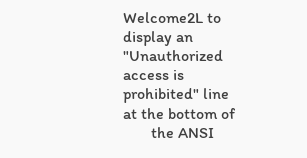Welcome2L to display an "Unauthorized access is prohibited" line at the bottom of
       the ANSI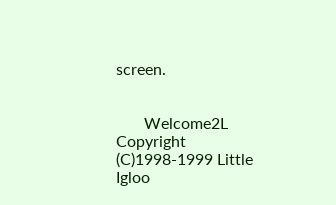screen.


       Welcome2L Copyright (C)1998-1999 Little Igloo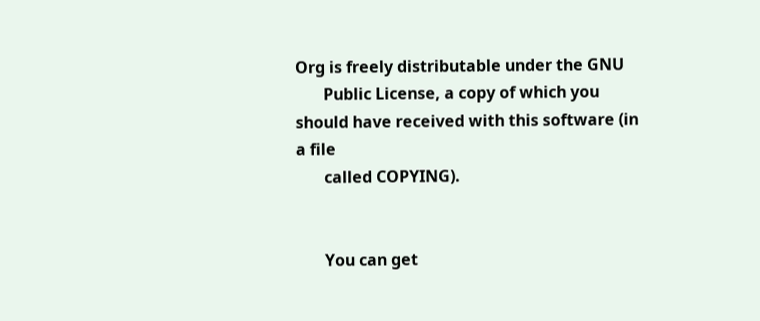Org is freely distributable under the GNU
       Public License, a copy of which you should have received with this software (in a file
       called COPYING).


       You can get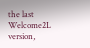the last Welcome2L version,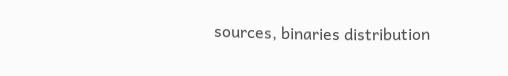sources, binaries distribution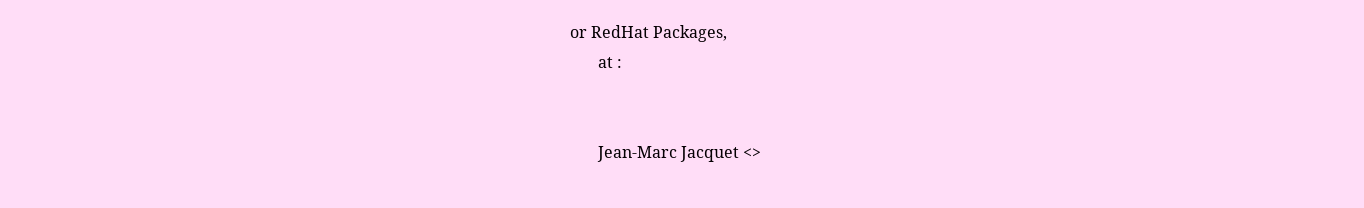or RedHat Packages,
       at :


       Jean-Marc Jacquet <>